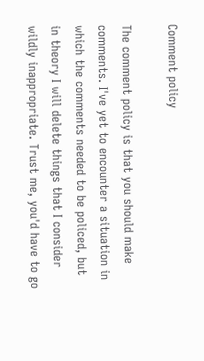Comment policy

The comment policy is that you should make comments. I've yet to encounter a situation in which the comments needed to be policed, but in theory I will delete things that I consider wildly inappropriate. Trust me, you'd have to go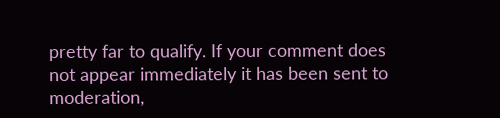pretty far to qualify. If your comment does not appear immediately it has been sent to moderation,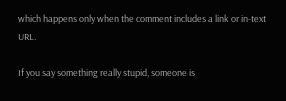which happens only when the comment includes a link or in-text URL.

If you say something really stupid, someone is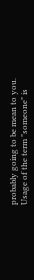probably going to be mean to you. Usage of the term "someone" is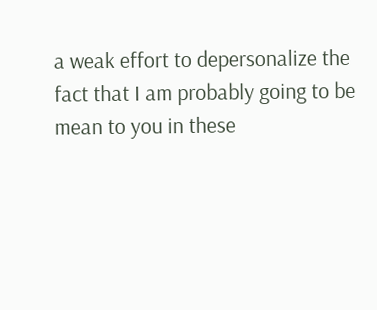a weak effort to depersonalize the fact that I am probably going to be mean to you in these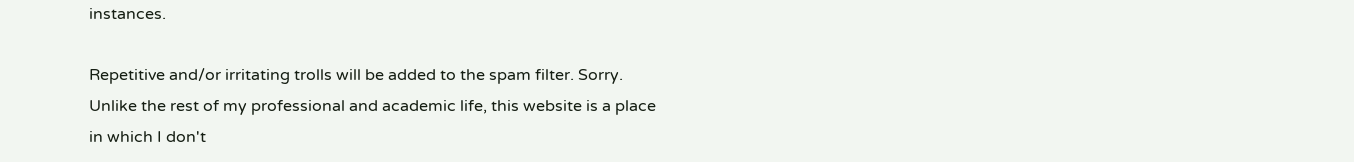instances.

Repetitive and/or irritating trolls will be added to the spam filter. Sorry. Unlike the rest of my professional and academic life, this website is a place in which I don't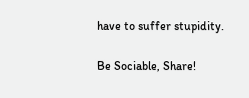have to suffer stupidity.

Be Sociable, Share!